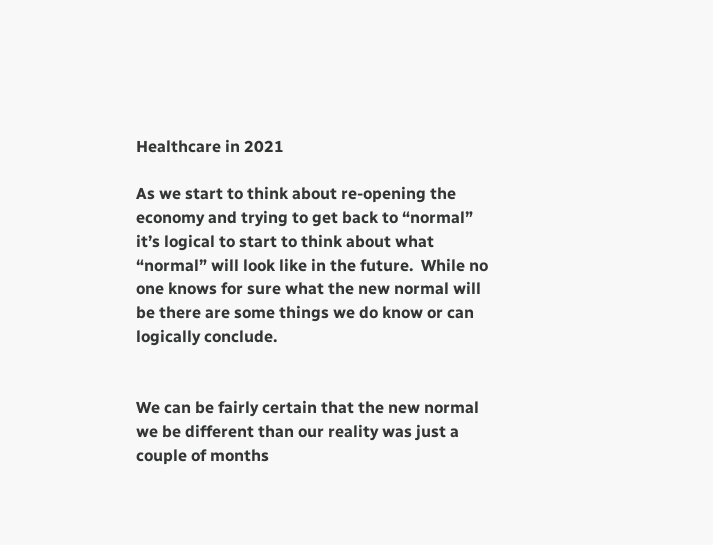Healthcare in 2021

As we start to think about re-opening the economy and trying to get back to “normal” it’s logical to start to think about what “normal” will look like in the future.  While no one knows for sure what the new normal will be there are some things we do know or can logically conclude.


We can be fairly certain that the new normal we be different than our reality was just a couple of months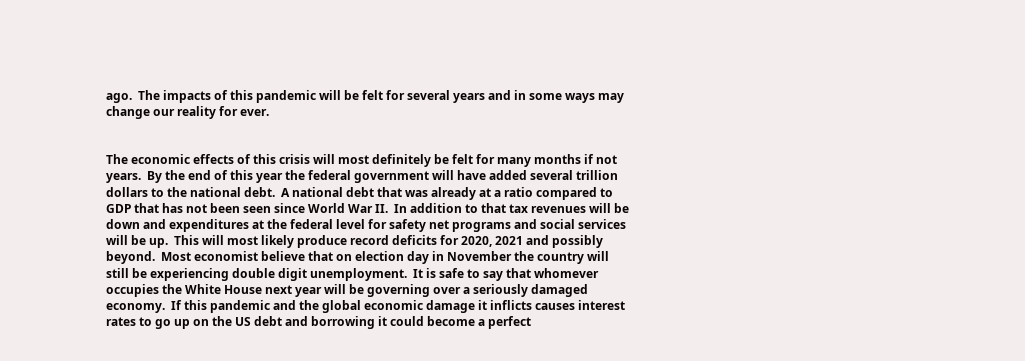ago.  The impacts of this pandemic will be felt for several years and in some ways may change our reality for ever.


The economic effects of this crisis will most definitely be felt for many months if not years.  By the end of this year the federal government will have added several trillion dollars to the national debt.  A national debt that was already at a ratio compared to GDP that has not been seen since World War II.  In addition to that tax revenues will be down and expenditures at the federal level for safety net programs and social services will be up.  This will most likely produce record deficits for 2020, 2021 and possibly beyond.  Most economist believe that on election day in November the country will still be experiencing double digit unemployment.  It is safe to say that whomever occupies the White House next year will be governing over a seriously damaged economy.  If this pandemic and the global economic damage it inflicts causes interest rates to go up on the US debt and borrowing it could become a perfect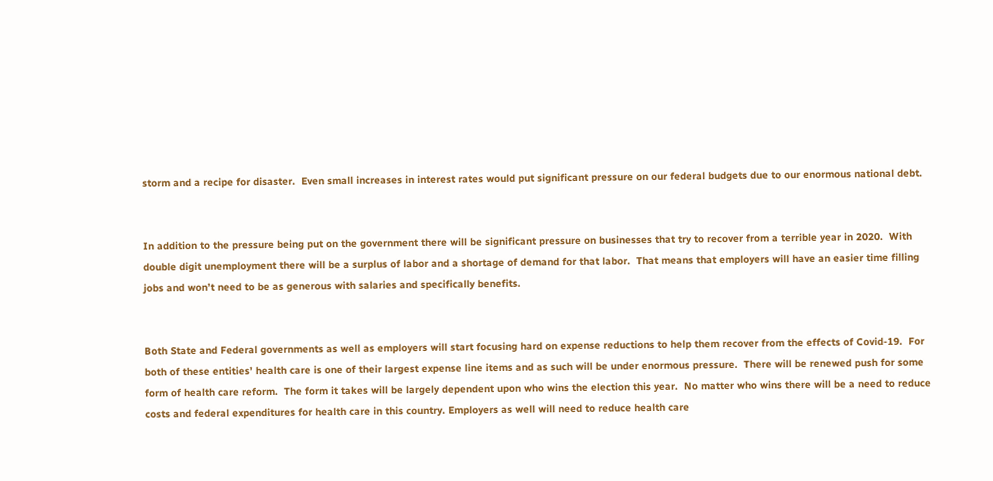storm and a recipe for disaster.  Even small increases in interest rates would put significant pressure on our federal budgets due to our enormous national debt.


In addition to the pressure being put on the government there will be significant pressure on businesses that try to recover from a terrible year in 2020.  With double digit unemployment there will be a surplus of labor and a shortage of demand for that labor.  That means that employers will have an easier time filling jobs and won’t need to be as generous with salaries and specifically benefits.


Both State and Federal governments as well as employers will start focusing hard on expense reductions to help them recover from the effects of Covid-19.  For both of these entities’ health care is one of their largest expense line items and as such will be under enormous pressure.  There will be renewed push for some form of health care reform.  The form it takes will be largely dependent upon who wins the election this year.  No matter who wins there will be a need to reduce costs and federal expenditures for health care in this country. Employers as well will need to reduce health care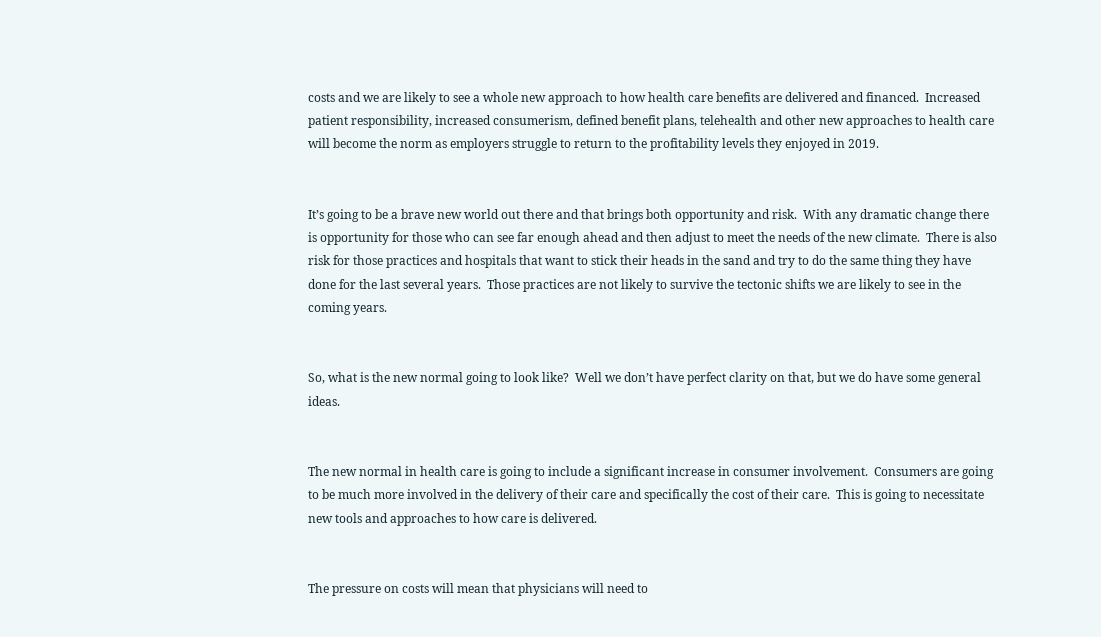costs and we are likely to see a whole new approach to how health care benefits are delivered and financed.  Increased patient responsibility, increased consumerism, defined benefit plans, telehealth and other new approaches to health care will become the norm as employers struggle to return to the profitability levels they enjoyed in 2019.


It’s going to be a brave new world out there and that brings both opportunity and risk.  With any dramatic change there is opportunity for those who can see far enough ahead and then adjust to meet the needs of the new climate.  There is also risk for those practices and hospitals that want to stick their heads in the sand and try to do the same thing they have done for the last several years.  Those practices are not likely to survive the tectonic shifts we are likely to see in the coming years.


So, what is the new normal going to look like?  Well we don’t have perfect clarity on that, but we do have some general ideas.


The new normal in health care is going to include a significant increase in consumer involvement.  Consumers are going to be much more involved in the delivery of their care and specifically the cost of their care.  This is going to necessitate new tools and approaches to how care is delivered.


The pressure on costs will mean that physicians will need to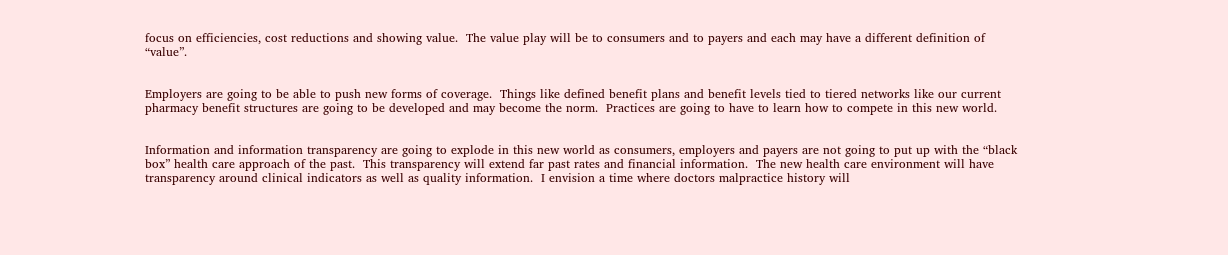focus on efficiencies, cost reductions and showing value.  The value play will be to consumers and to payers and each may have a different definition of “value”.


Employers are going to be able to push new forms of coverage.  Things like defined benefit plans and benefit levels tied to tiered networks like our current pharmacy benefit structures are going to be developed and may become the norm.  Practices are going to have to learn how to compete in this new world.


Information and information transparency are going to explode in this new world as consumers, employers and payers are not going to put up with the “black box” health care approach of the past.  This transparency will extend far past rates and financial information.  The new health care environment will have transparency around clinical indicators as well as quality information.  I envision a time where doctors malpractice history will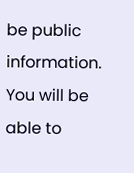be public information.  You will be able to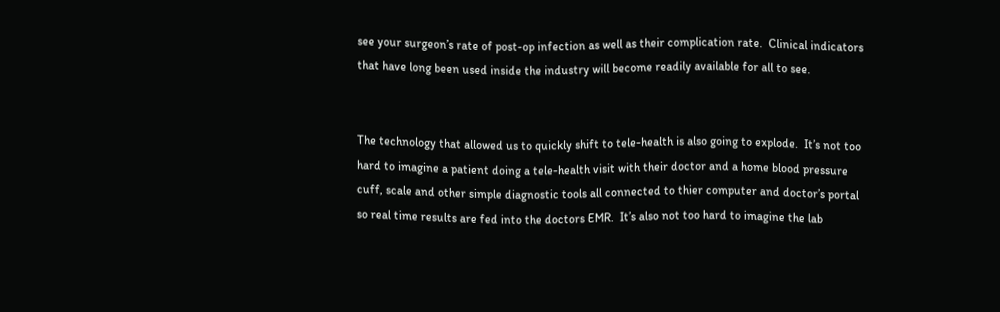see your surgeon’s rate of post-op infection as well as their complication rate.  Clinical indicators that have long been used inside the industry will become readily available for all to see.


The technology that allowed us to quickly shift to tele-health is also going to explode.  It’s not too hard to imagine a patient doing a tele-health visit with their doctor and a home blood pressure cuff, scale and other simple diagnostic tools all connected to thier computer and doctor’s portal so real time results are fed into the doctors EMR.  It’s also not too hard to imagine the lab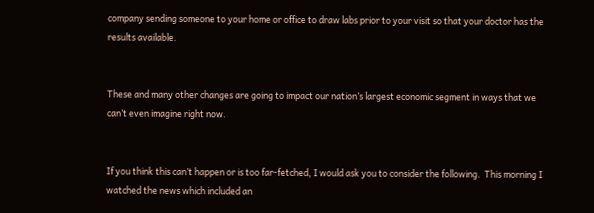company sending someone to your home or office to draw labs prior to your visit so that your doctor has the results available.


These and many other changes are going to impact our nation’s largest economic segment in ways that we can’t even imagine right now.


If you think this can’t happen or is too far-fetched, I would ask you to consider the following.  This morning I watched the news which included an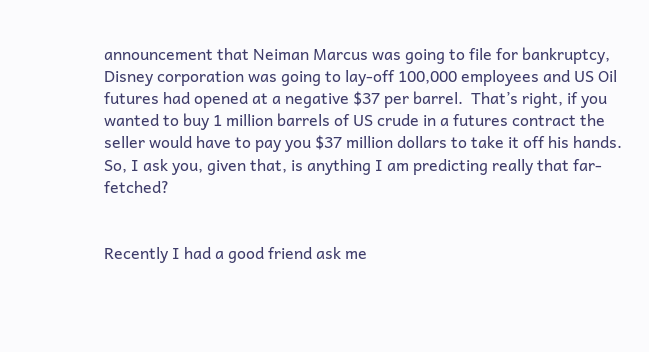announcement that Neiman Marcus was going to file for bankruptcy, Disney corporation was going to lay-off 100,000 employees and US Oil futures had opened at a negative $37 per barrel.  That’s right, if you wanted to buy 1 million barrels of US crude in a futures contract the seller would have to pay you $37 million dollars to take it off his hands.  So, I ask you, given that, is anything I am predicting really that far-fetched?


Recently I had a good friend ask me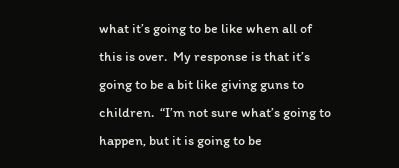what it’s going to be like when all of this is over.  My response is that it’s going to be a bit like giving guns to children.  “I’m not sure what’s going to happen, but it is going to be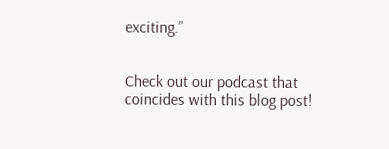exciting.”


Check out our podcast that coincides with this blog post!